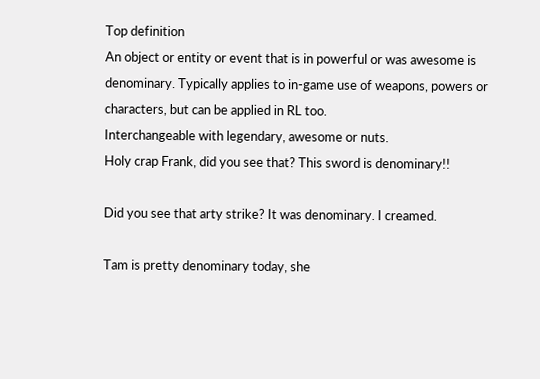Top definition
An object or entity or event that is in powerful or was awesome is denominary. Typically applies to in-game use of weapons, powers or characters, but can be applied in RL too.
Interchangeable with legendary, awesome or nuts.
Holy crap Frank, did you see that? This sword is denominary!!

Did you see that arty strike? It was denominary. I creamed.

Tam is pretty denominary today, she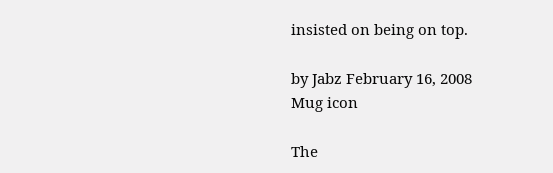insisted on being on top.

by Jabz February 16, 2008
Mug icon

The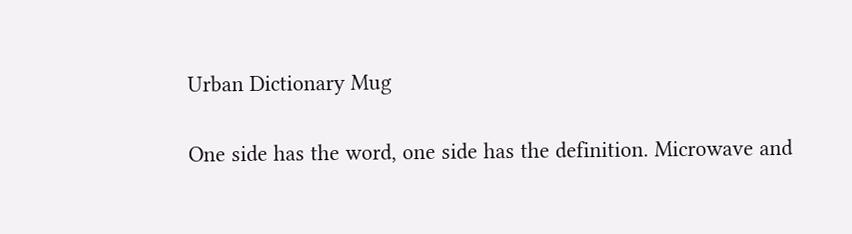Urban Dictionary Mug

One side has the word, one side has the definition. Microwave and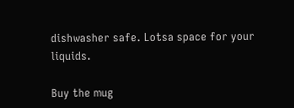dishwasher safe. Lotsa space for your liquids.

Buy the mug